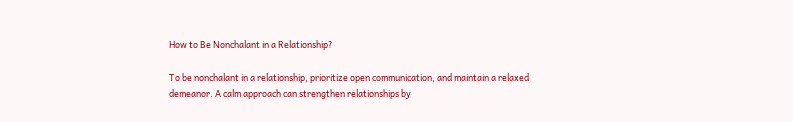How to Be Nonchalant in a Relationship?

To be nonchalant in a relationship, prioritize open communication, and maintain a relaxed demeanor. A calm approach can strengthen relationships by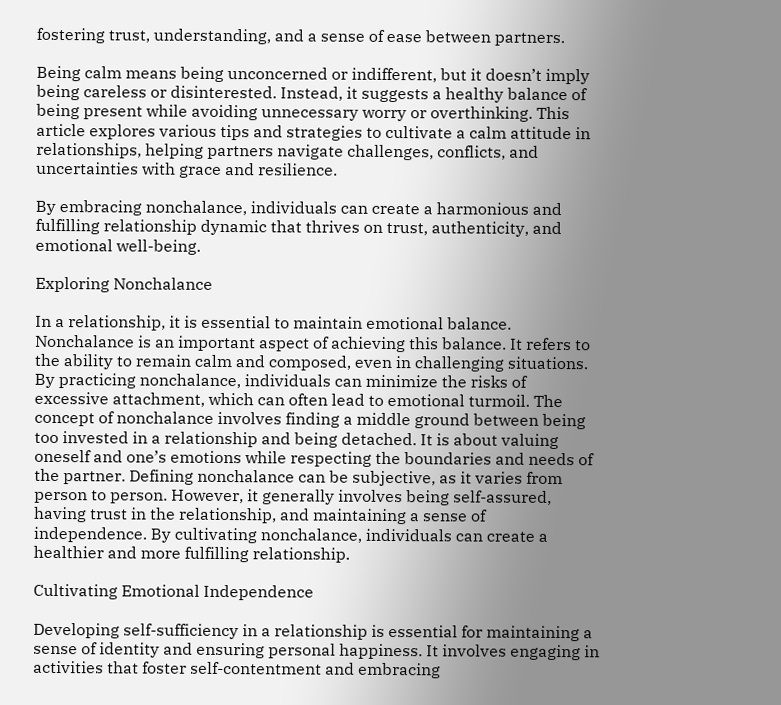fostering trust, understanding, and a sense of ease between partners.

Being calm means being unconcerned or indifferent, but it doesn’t imply being careless or disinterested. Instead, it suggests a healthy balance of being present while avoiding unnecessary worry or overthinking. This article explores various tips and strategies to cultivate a calm attitude in relationships, helping partners navigate challenges, conflicts, and uncertainties with grace and resilience.

By embracing nonchalance, individuals can create a harmonious and fulfilling relationship dynamic that thrives on trust, authenticity, and emotional well-being.

Exploring Nonchalance

In a relationship, it is essential to maintain emotional balance. Nonchalance is an important aspect of achieving this balance. It refers to the ability to remain calm and composed, even in challenging situations. By practicing nonchalance, individuals can minimize the risks of excessive attachment, which can often lead to emotional turmoil. The concept of nonchalance involves finding a middle ground between being too invested in a relationship and being detached. It is about valuing oneself and one’s emotions while respecting the boundaries and needs of the partner. Defining nonchalance can be subjective, as it varies from person to person. However, it generally involves being self-assured, having trust in the relationship, and maintaining a sense of independence. By cultivating nonchalance, individuals can create a healthier and more fulfilling relationship.

Cultivating Emotional Independence

Developing self-sufficiency in a relationship is essential for maintaining a sense of identity and ensuring personal happiness. It involves engaging in activities that foster self-contentment and embracing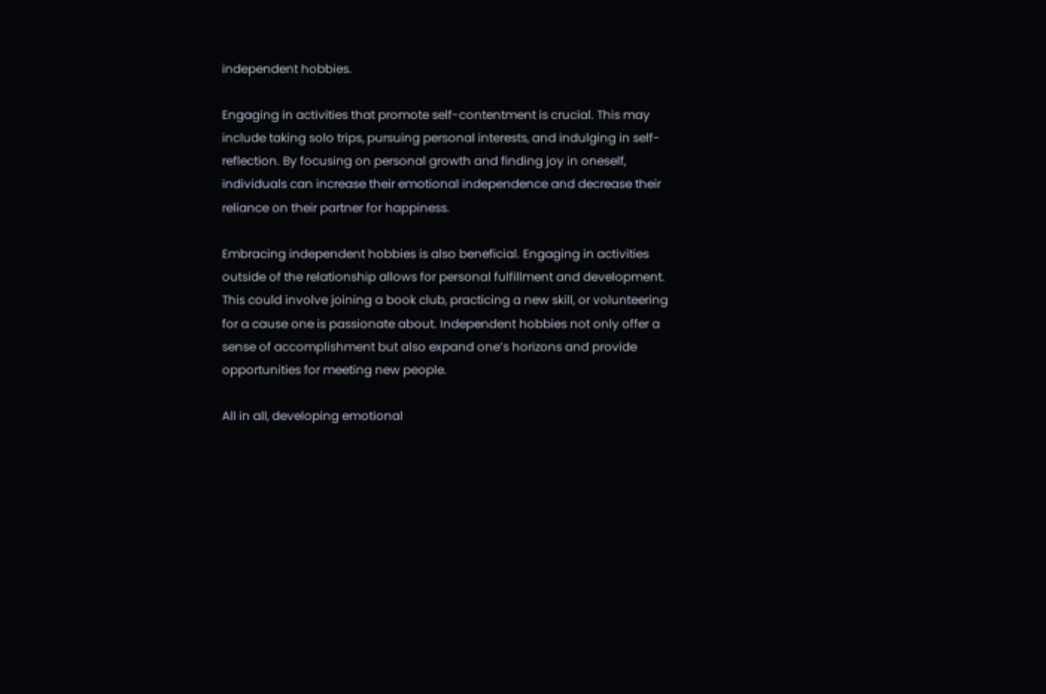independent hobbies.

Engaging in activities that promote self-contentment is crucial. This may include taking solo trips, pursuing personal interests, and indulging in self-reflection. By focusing on personal growth and finding joy in oneself, individuals can increase their emotional independence and decrease their reliance on their partner for happiness.

Embracing independent hobbies is also beneficial. Engaging in activities outside of the relationship allows for personal fulfillment and development. This could involve joining a book club, practicing a new skill, or volunteering for a cause one is passionate about. Independent hobbies not only offer a sense of accomplishment but also expand one’s horizons and provide opportunities for meeting new people.

All in all, developing emotional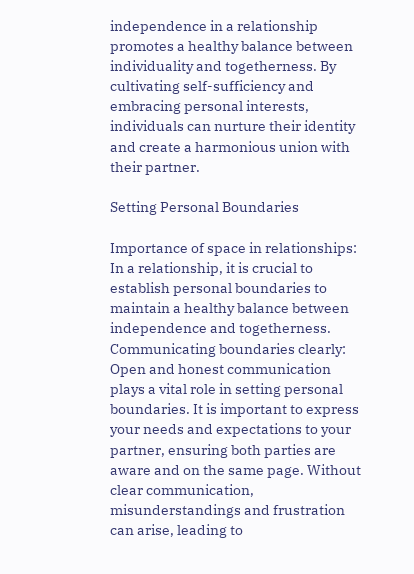independence in a relationship promotes a healthy balance between individuality and togetherness. By cultivating self-sufficiency and embracing personal interests, individuals can nurture their identity and create a harmonious union with their partner.

Setting Personal Boundaries

Importance of space in relationships: In a relationship, it is crucial to establish personal boundaries to maintain a healthy balance between independence and togetherness. Communicating boundaries clearly: Open and honest communication plays a vital role in setting personal boundaries. It is important to express your needs and expectations to your partner, ensuring both parties are aware and on the same page. Without clear communication, misunderstandings and frustration can arise, leading to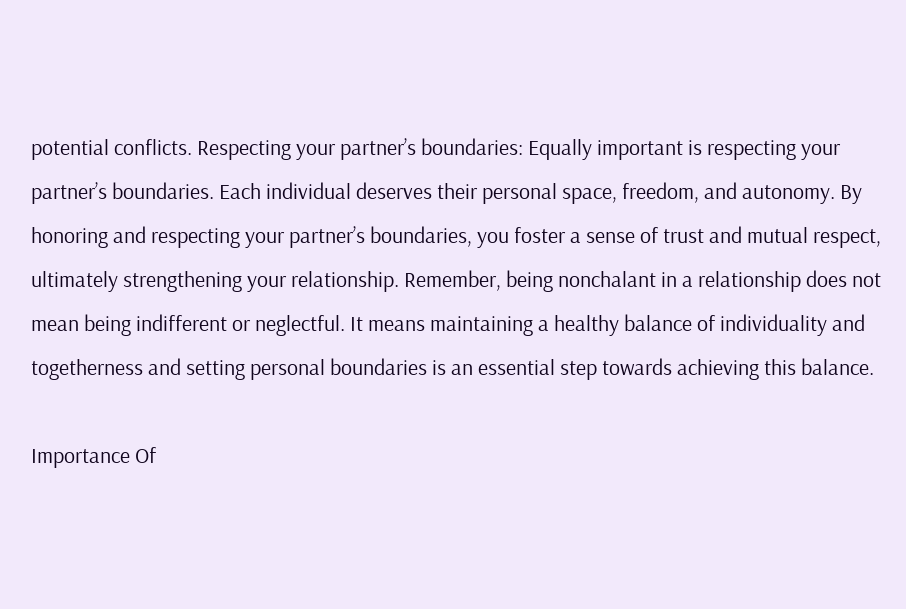potential conflicts. Respecting your partner’s boundaries: Equally important is respecting your partner’s boundaries. Each individual deserves their personal space, freedom, and autonomy. By honoring and respecting your partner’s boundaries, you foster a sense of trust and mutual respect, ultimately strengthening your relationship. Remember, being nonchalant in a relationship does not mean being indifferent or neglectful. It means maintaining a healthy balance of individuality and togetherness and setting personal boundaries is an essential step towards achieving this balance.

Importance Of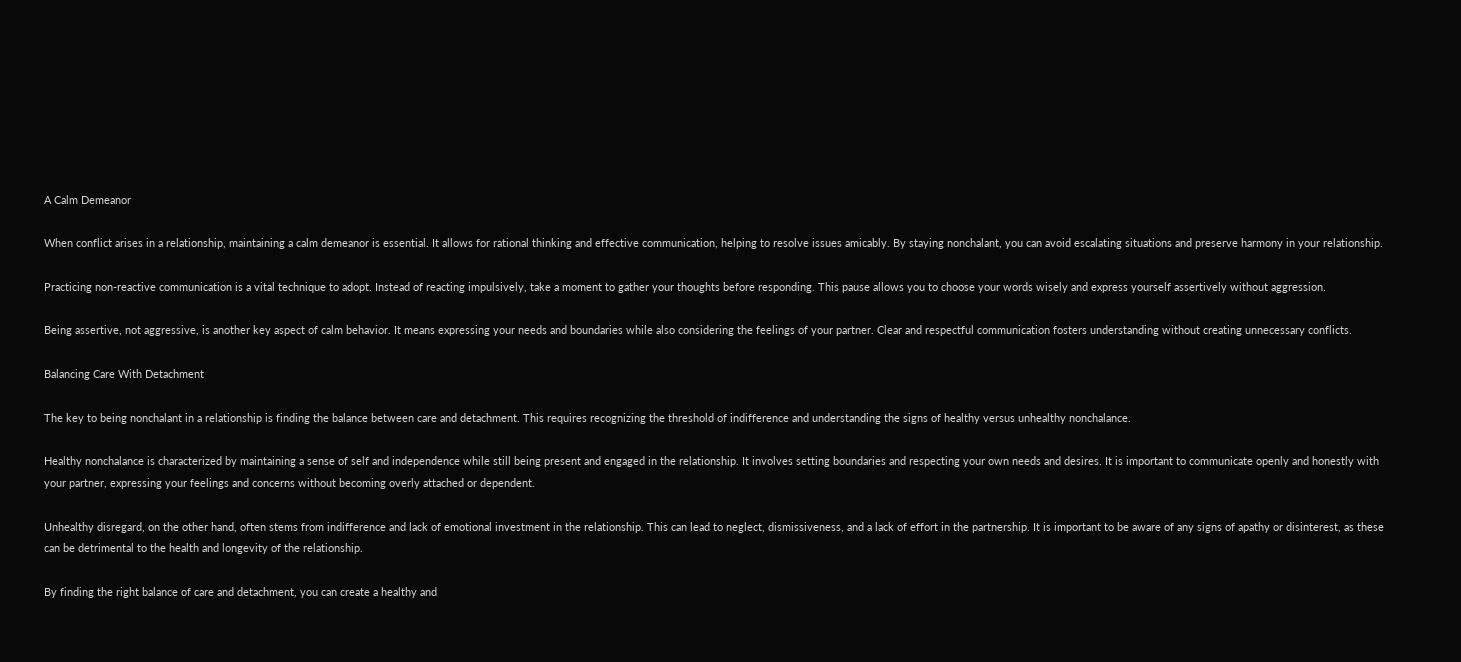A Calm Demeanor

When conflict arises in a relationship, maintaining a calm demeanor is essential. It allows for rational thinking and effective communication, helping to resolve issues amicably. By staying nonchalant, you can avoid escalating situations and preserve harmony in your relationship.

Practicing non-reactive communication is a vital technique to adopt. Instead of reacting impulsively, take a moment to gather your thoughts before responding. This pause allows you to choose your words wisely and express yourself assertively without aggression.

Being assertive, not aggressive, is another key aspect of calm behavior. It means expressing your needs and boundaries while also considering the feelings of your partner. Clear and respectful communication fosters understanding without creating unnecessary conflicts.

Balancing Care With Detachment

The key to being nonchalant in a relationship is finding the balance between care and detachment. This requires recognizing the threshold of indifference and understanding the signs of healthy versus unhealthy nonchalance.

Healthy nonchalance is characterized by maintaining a sense of self and independence while still being present and engaged in the relationship. It involves setting boundaries and respecting your own needs and desires. It is important to communicate openly and honestly with your partner, expressing your feelings and concerns without becoming overly attached or dependent.

Unhealthy disregard, on the other hand, often stems from indifference and lack of emotional investment in the relationship. This can lead to neglect, dismissiveness, and a lack of effort in the partnership. It is important to be aware of any signs of apathy or disinterest, as these can be detrimental to the health and longevity of the relationship.

By finding the right balance of care and detachment, you can create a healthy and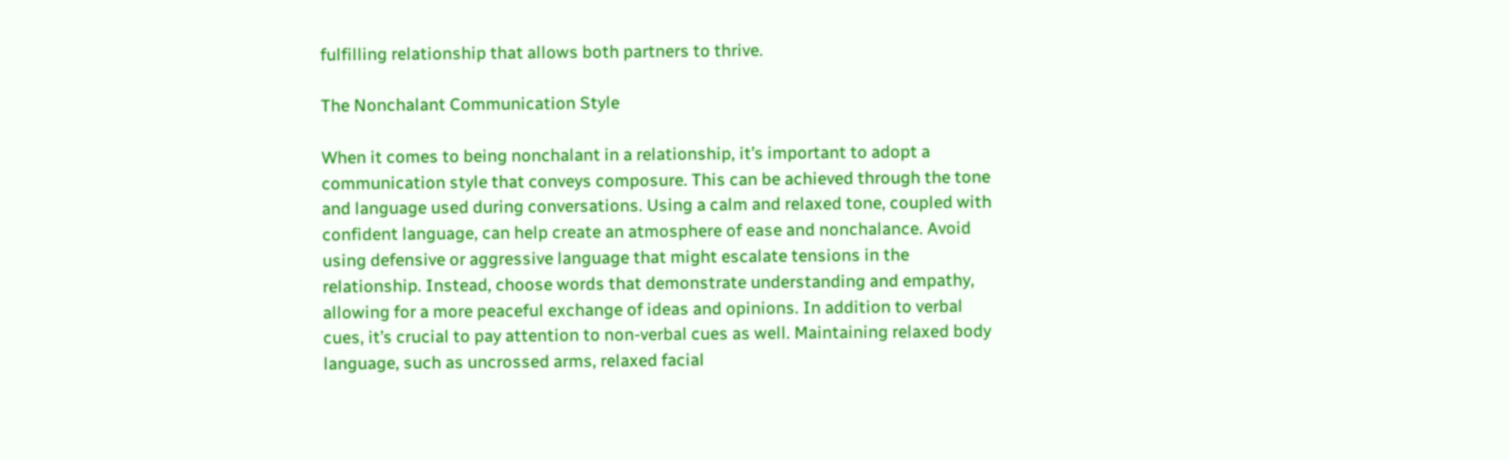fulfilling relationship that allows both partners to thrive.

The Nonchalant Communication Style

When it comes to being nonchalant in a relationship, it’s important to adopt a communication style that conveys composure. This can be achieved through the tone and language used during conversations. Using a calm and relaxed tone, coupled with confident language, can help create an atmosphere of ease and nonchalance. Avoid using defensive or aggressive language that might escalate tensions in the relationship. Instead, choose words that demonstrate understanding and empathy, allowing for a more peaceful exchange of ideas and opinions. In addition to verbal cues, it’s crucial to pay attention to non-verbal cues as well. Maintaining relaxed body language, such as uncrossed arms, relaxed facial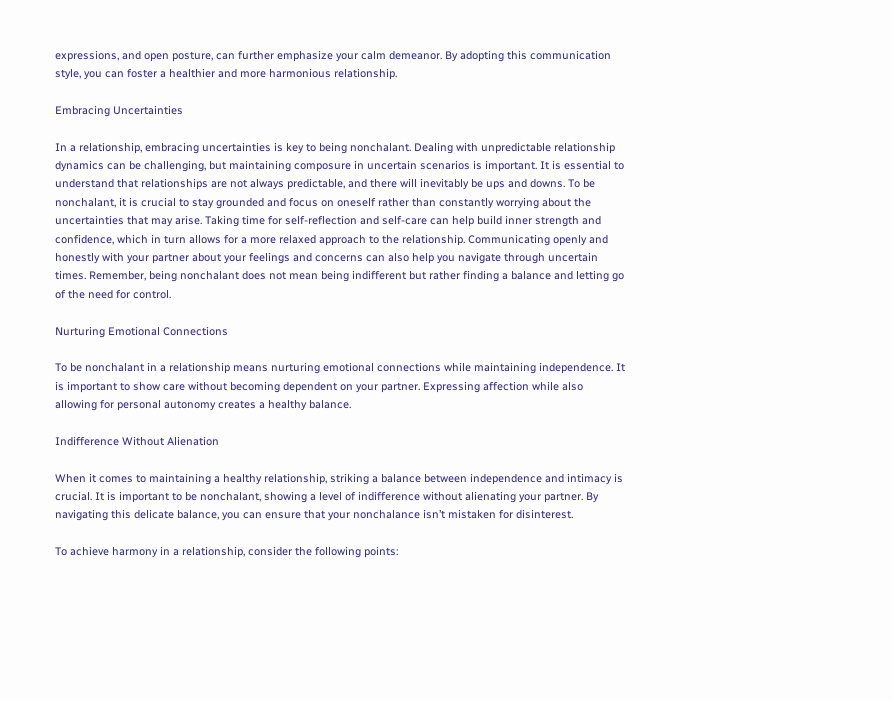expressions, and open posture, can further emphasize your calm demeanor. By adopting this communication style, you can foster a healthier and more harmonious relationship.

Embracing Uncertainties

In a relationship, embracing uncertainties is key to being nonchalant. Dealing with unpredictable relationship dynamics can be challenging, but maintaining composure in uncertain scenarios is important. It is essential to understand that relationships are not always predictable, and there will inevitably be ups and downs. To be nonchalant, it is crucial to stay grounded and focus on oneself rather than constantly worrying about the uncertainties that may arise. Taking time for self-reflection and self-care can help build inner strength and confidence, which in turn allows for a more relaxed approach to the relationship. Communicating openly and honestly with your partner about your feelings and concerns can also help you navigate through uncertain times. Remember, being nonchalant does not mean being indifferent but rather finding a balance and letting go of the need for control.

Nurturing Emotional Connections

To be nonchalant in a relationship means nurturing emotional connections while maintaining independence. It is important to show care without becoming dependent on your partner. Expressing affection while also allowing for personal autonomy creates a healthy balance.

Indifference Without Alienation

When it comes to maintaining a healthy relationship, striking a balance between independence and intimacy is crucial. It is important to be nonchalant, showing a level of indifference without alienating your partner. By navigating this delicate balance, you can ensure that your nonchalance isn’t mistaken for disinterest.

To achieve harmony in a relationship, consider the following points: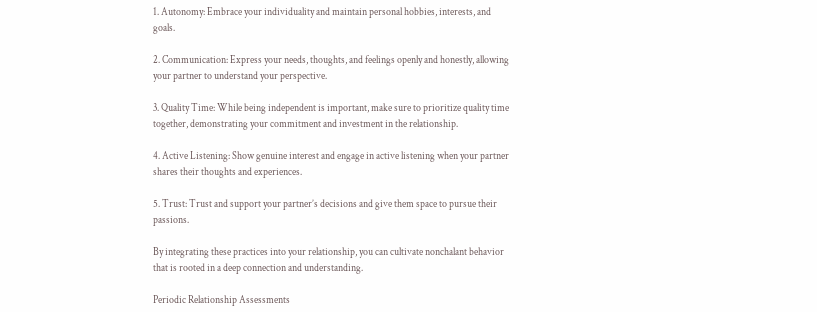1. Autonomy: Embrace your individuality and maintain personal hobbies, interests, and goals.

2. Communication: Express your needs, thoughts, and feelings openly and honestly, allowing your partner to understand your perspective.

3. Quality Time: While being independent is important, make sure to prioritize quality time together, demonstrating your commitment and investment in the relationship.

4. Active Listening: Show genuine interest and engage in active listening when your partner shares their thoughts and experiences.

5. Trust: Trust and support your partner’s decisions and give them space to pursue their passions.

By integrating these practices into your relationship, you can cultivate nonchalant behavior that is rooted in a deep connection and understanding.

Periodic Relationship Assessments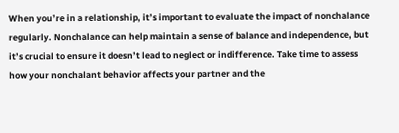When you’re in a relationship, it’s important to evaluate the impact of nonchalance regularly. Nonchalance can help maintain a sense of balance and independence, but it’s crucial to ensure it doesn’t lead to neglect or indifference. Take time to assess how your nonchalant behavior affects your partner and the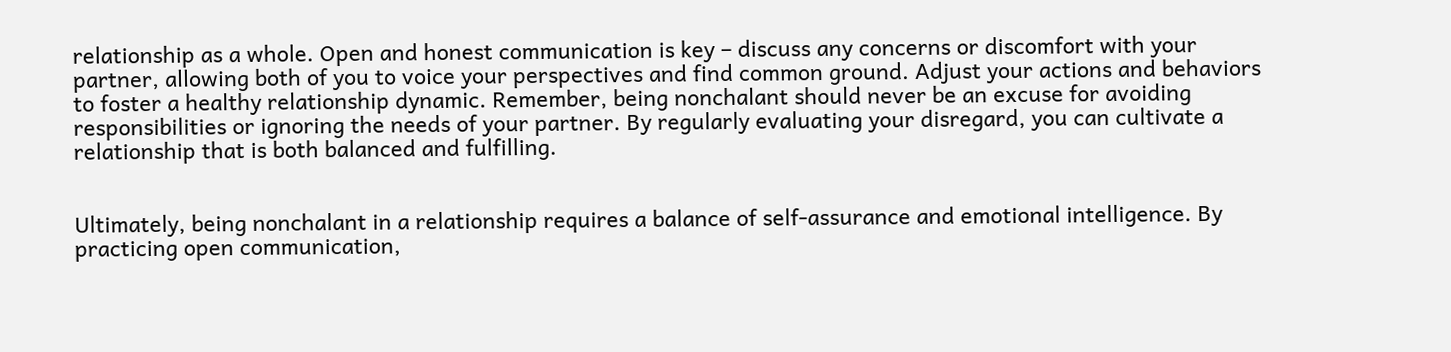relationship as a whole. Open and honest communication is key – discuss any concerns or discomfort with your partner, allowing both of you to voice your perspectives and find common ground. Adjust your actions and behaviors to foster a healthy relationship dynamic. Remember, being nonchalant should never be an excuse for avoiding responsibilities or ignoring the needs of your partner. By regularly evaluating your disregard, you can cultivate a relationship that is both balanced and fulfilling.


Ultimately, being nonchalant in a relationship requires a balance of self-assurance and emotional intelligence. By practicing open communication,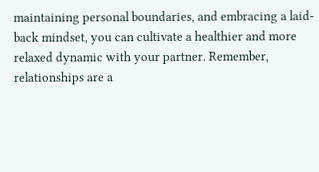maintaining personal boundaries, and embracing a laid-back mindset, you can cultivate a healthier and more relaxed dynamic with your partner. Remember, relationships are a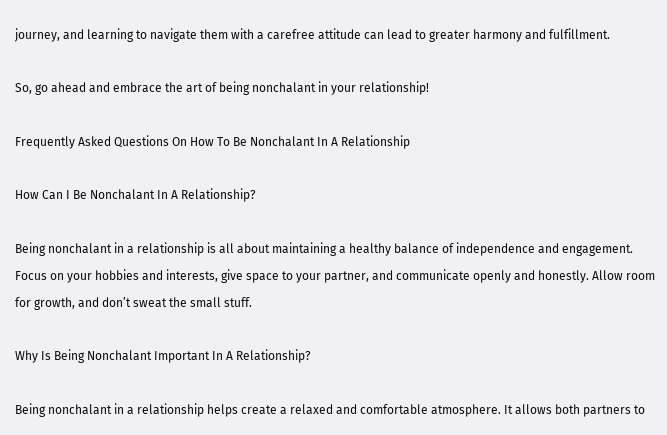journey, and learning to navigate them with a carefree attitude can lead to greater harmony and fulfillment.

So, go ahead and embrace the art of being nonchalant in your relationship!

Frequently Asked Questions On How To Be Nonchalant In A Relationship

How Can I Be Nonchalant In A Relationship?

Being nonchalant in a relationship is all about maintaining a healthy balance of independence and engagement. Focus on your hobbies and interests, give space to your partner, and communicate openly and honestly. Allow room for growth, and don’t sweat the small stuff.

Why Is Being Nonchalant Important In A Relationship?

Being nonchalant in a relationship helps create a relaxed and comfortable atmosphere. It allows both partners to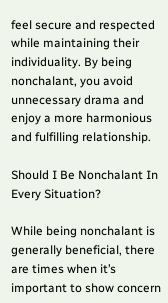feel secure and respected while maintaining their individuality. By being nonchalant, you avoid unnecessary drama and enjoy a more harmonious and fulfilling relationship.

Should I Be Nonchalant In Every Situation?

While being nonchalant is generally beneficial, there are times when it’s important to show concern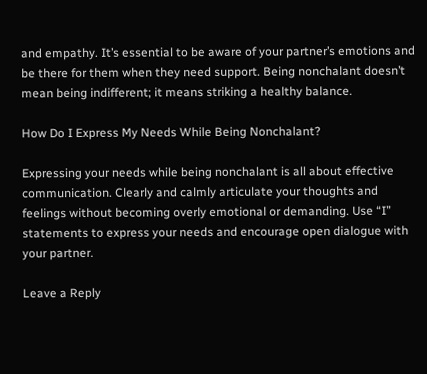and empathy. It’s essential to be aware of your partner’s emotions and be there for them when they need support. Being nonchalant doesn’t mean being indifferent; it means striking a healthy balance.

How Do I Express My Needs While Being Nonchalant?

Expressing your needs while being nonchalant is all about effective communication. Clearly and calmly articulate your thoughts and feelings without becoming overly emotional or demanding. Use “I” statements to express your needs and encourage open dialogue with your partner.

Leave a Reply